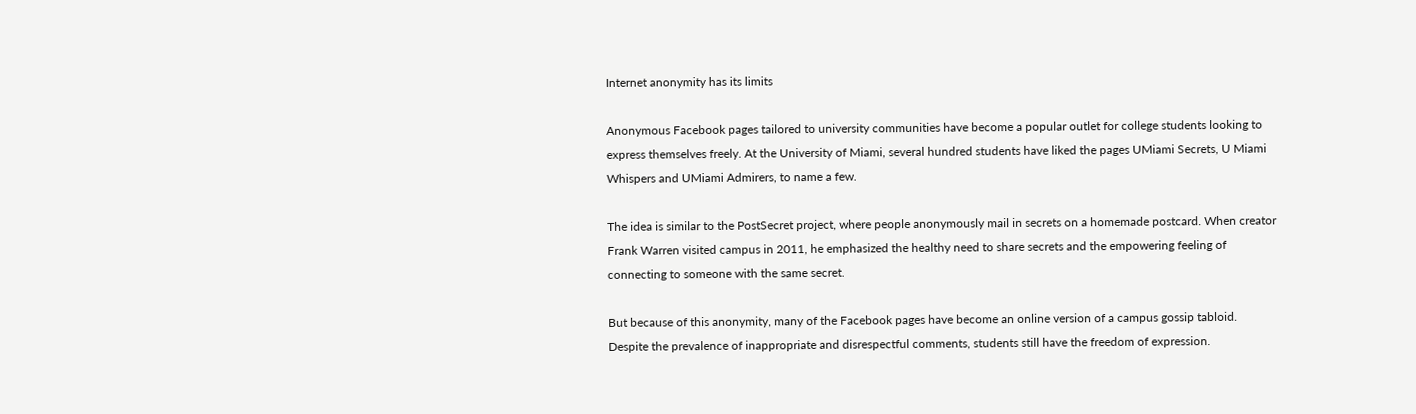Internet anonymity has its limits

Anonymous Facebook pages tailored to university communities have become a popular outlet for college students looking to express themselves freely. At the University of Miami, several hundred students have liked the pages UMiami Secrets, U Miami Whispers and UMiami Admirers, to name a few.

The idea is similar to the PostSecret project, where people anonymously mail in secrets on a homemade postcard. When creator Frank Warren visited campus in 2011, he emphasized the healthy need to share secrets and the empowering feeling of connecting to someone with the same secret.

But because of this anonymity, many of the Facebook pages have become an online version of a campus gossip tabloid. Despite the prevalence of inappropriate and disrespectful comments, students still have the freedom of expression.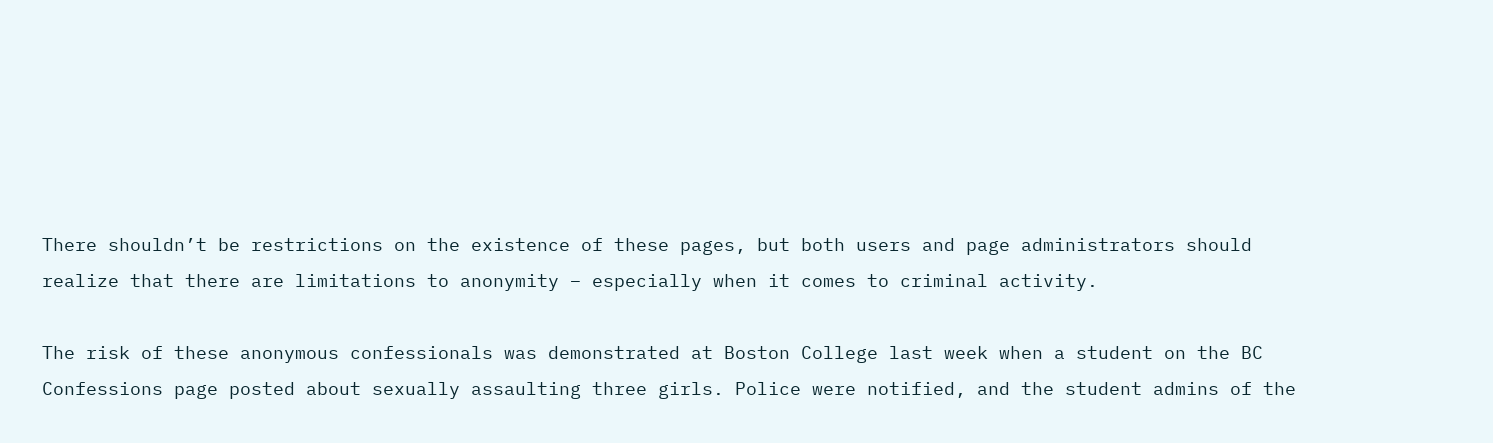There shouldn’t be restrictions on the existence of these pages, but both users and page administrators should realize that there are limitations to anonymity – especially when it comes to criminal activity.

The risk of these anonymous confessionals was demonstrated at Boston College last week when a student on the BC Confessions page posted about sexually assaulting three girls. Police were notified, and the student admins of the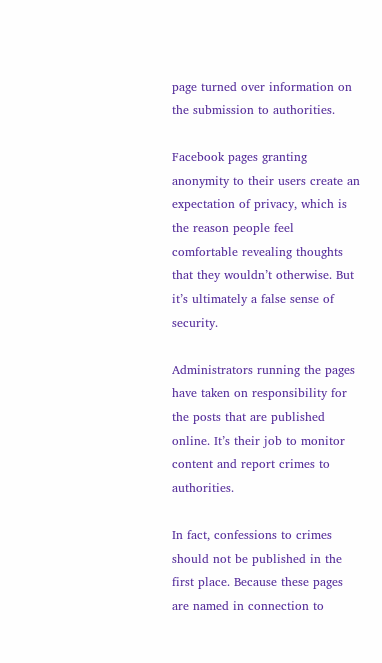page turned over information on the submission to authorities.

Facebook pages granting anonymity to their users create an expectation of privacy, which is the reason people feel comfortable revealing thoughts that they wouldn’t otherwise. But it’s ultimately a false sense of security.

Administrators running the pages have taken on responsibility for the posts that are published online. It’s their job to monitor content and report crimes to authorities.

In fact, confessions to crimes should not be published in the first place. Because these pages are named in connection to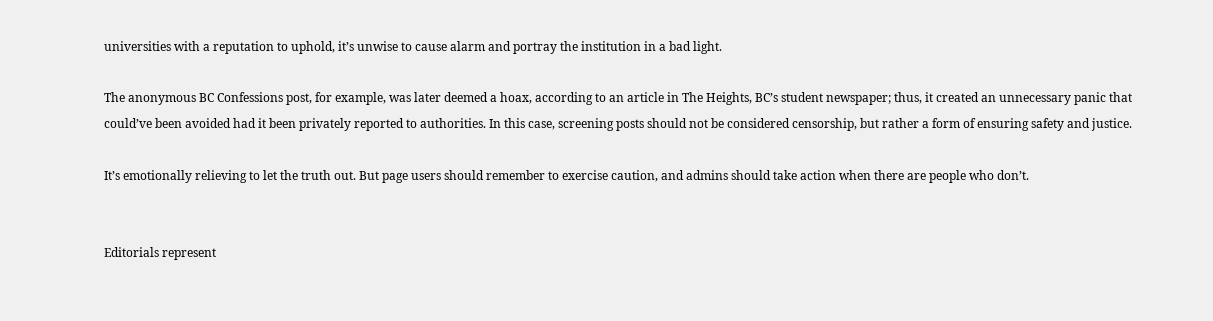universities with a reputation to uphold, it’s unwise to cause alarm and portray the institution in a bad light.

The anonymous BC Confessions post, for example, was later deemed a hoax, according to an article in The Heights, BC’s student newspaper; thus, it created an unnecessary panic that could’ve been avoided had it been privately reported to authorities. In this case, screening posts should not be considered censorship, but rather a form of ensuring safety and justice.

It’s emotionally relieving to let the truth out. But page users should remember to exercise caution, and admins should take action when there are people who don’t.


Editorials represent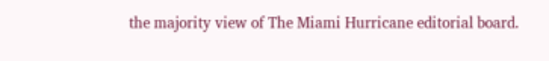the majority view of The Miami Hurricane editorial board.